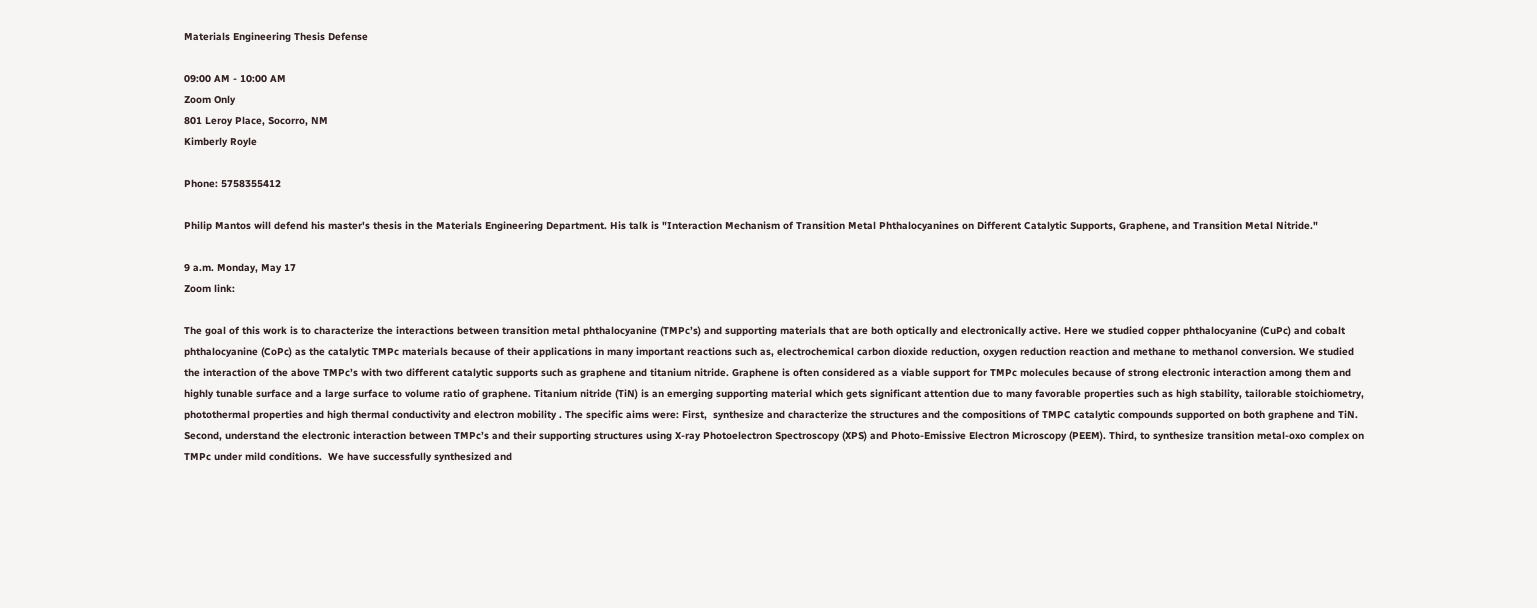Materials Engineering Thesis Defense

09:00 AM - 10:00 AM
Zoom Only
801 Leroy Place, Socorro, NM
Kimberly Royle

Phone: 5758355412

Philip Mantos will defend his master's thesis in the Materials Engineering Department. His talk is "Interaction Mechanism of Transition Metal Phthalocyanines on Different Catalytic Supports, Graphene, and Transition Metal Nitride."

9 a.m. Monday, May 17
Zoom link:

The goal of this work is to characterize the interactions between transition metal phthalocyanine (TMPc’s) and supporting materials that are both optically and electronically active. Here we studied copper phthalocyanine (CuPc) and cobalt phthalocyanine (CoPc) as the catalytic TMPc materials because of their applications in many important reactions such as, electrochemical carbon dioxide reduction, oxygen reduction reaction and methane to methanol conversion. We studied the interaction of the above TMPc’s with two different catalytic supports such as graphene and titanium nitride. Graphene is often considered as a viable support for TMPc molecules because of strong electronic interaction among them and highly tunable surface and a large surface to volume ratio of graphene. Titanium nitride (TiN) is an emerging supporting material which gets significant attention due to many favorable properties such as high stability, tailorable stoichiometry, photothermal properties and high thermal conductivity and electron mobility . The specific aims were: First,  synthesize and characterize the structures and the compositions of TMPC catalytic compounds supported on both graphene and TiN. Second, understand the electronic interaction between TMPc’s and their supporting structures using X-ray Photoelectron Spectroscopy (XPS) and Photo-Emissive Electron Microscopy (PEEM). Third, to synthesize transition metal-oxo complex on TMPc under mild conditions.  We have successfully synthesized and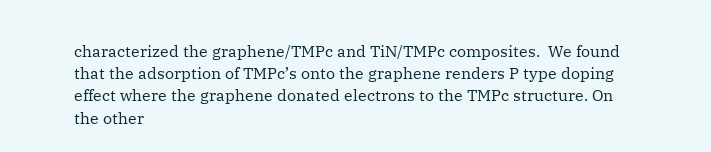characterized the graphene/TMPc and TiN/TMPc composites.  We found that the adsorption of TMPc’s onto the graphene renders P type doping effect where the graphene donated electrons to the TMPc structure. On the other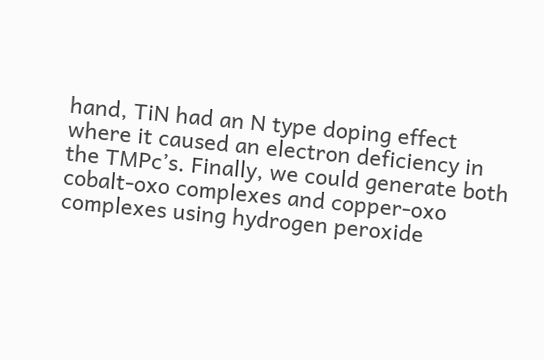hand, TiN had an N type doping effect where it caused an electron deficiency in the TMPc’s. Finally, we could generate both cobalt-oxo complexes and copper-oxo complexes using hydrogen peroxide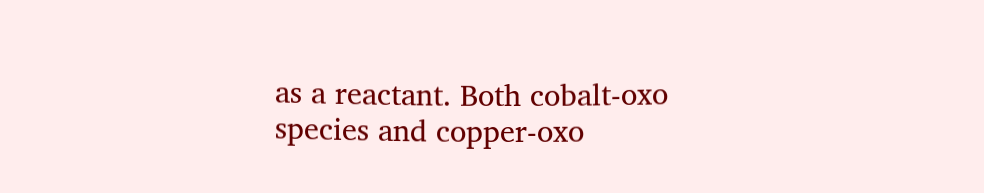as a reactant. Both cobalt-oxo species and copper-oxo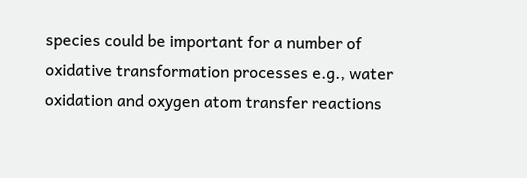species could be important for a number of oxidative transformation processes e.g., water oxidation and oxygen atom transfer reactions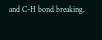and C-H bond breaking.